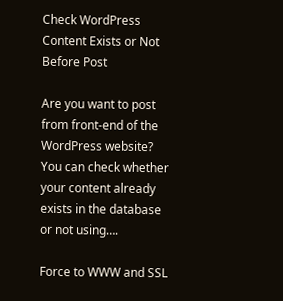Check WordPress Content Exists or Not Before Post

Are you want to post from front-end of the WordPress website? You can check whether your content already exists in the database or not using….

Force to WWW and SSL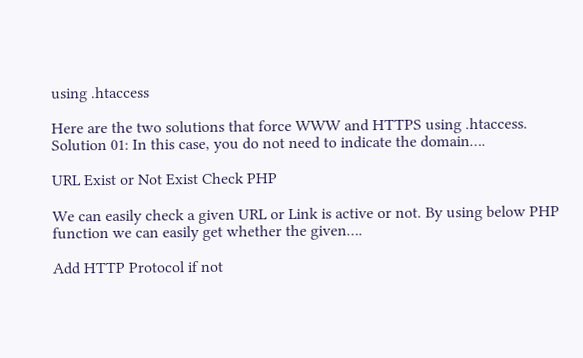using .htaccess

Here are the two solutions that force WWW and HTTPS using .htaccess. Solution 01: In this case, you do not need to indicate the domain….

URL Exist or Not Exist Check PHP

We can easily check a given URL or Link is active or not. By using below PHP function we can easily get whether the given….

Add HTTP Protocol if not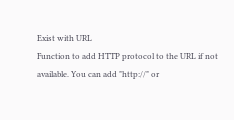Exist with URL
Function to add HTTP protocol to the URL if not available. You can add "http://" or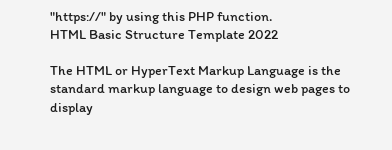"https://" by using this PHP function.
HTML Basic Structure Template 2022

The HTML or HyperText Markup Language is the standard markup language to design web pages to display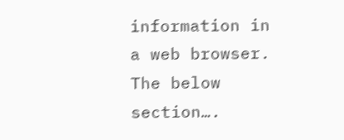information in a web browser. The below section….